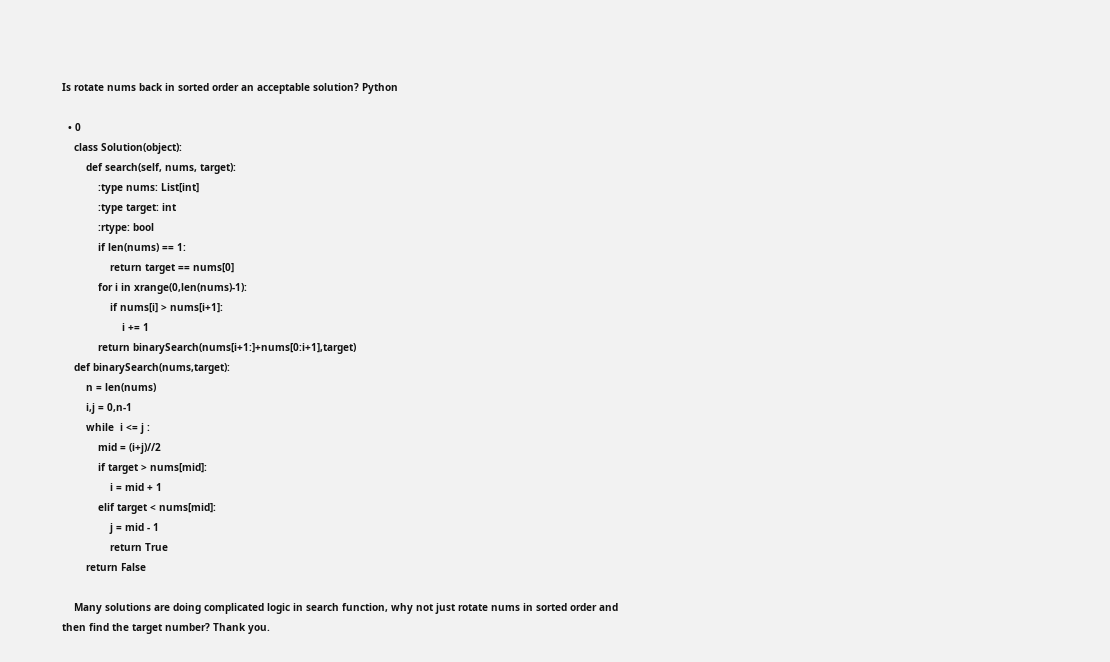Is rotate nums back in sorted order an acceptable solution? Python

  • 0
    class Solution(object):
        def search(self, nums, target):
            :type nums: List[int]
            :type target: int
            :rtype: bool
            if len(nums) == 1:
                return target == nums[0]
            for i in xrange(0,len(nums)-1):
                if nums[i] > nums[i+1]:
                    i += 1
            return binarySearch(nums[i+1:]+nums[0:i+1],target)
    def binarySearch(nums,target):
        n = len(nums)
        i,j = 0,n-1
        while  i <= j :
            mid = (i+j)//2
            if target > nums[mid]:
                i = mid + 1
            elif target < nums[mid]:
                j = mid - 1
                return True
        return False

    Many solutions are doing complicated logic in search function, why not just rotate nums in sorted order and then find the target number? Thank you.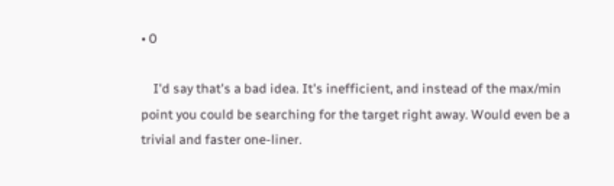• 0

    I'd say that's a bad idea. It's inefficient, and instead of the max/min point you could be searching for the target right away. Would even be a trivial and faster one-liner.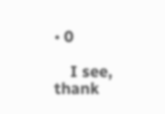• 0

    I see, thank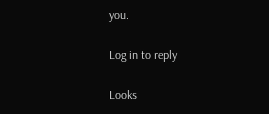you.

Log in to reply

Looks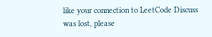like your connection to LeetCode Discuss was lost, please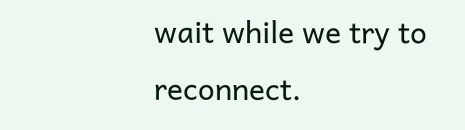wait while we try to reconnect.